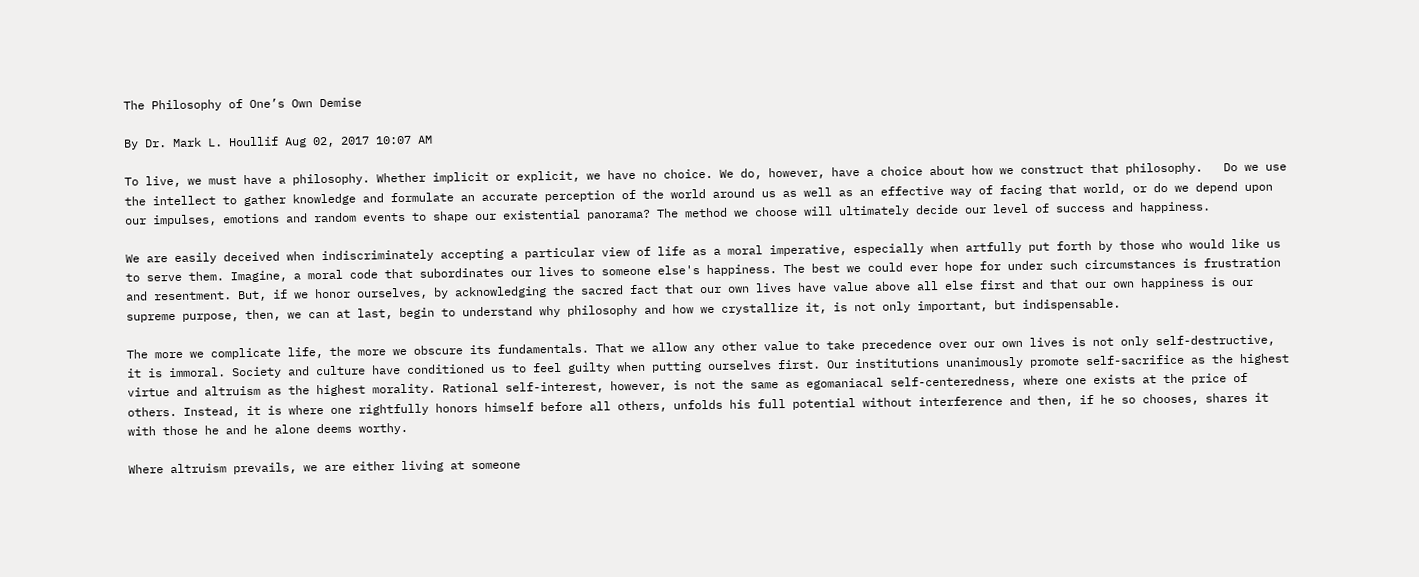The Philosophy of One’s Own Demise

By Dr. Mark L. Houllif Aug 02, 2017 10:07 AM

To live, we must have a philosophy. Whether implicit or explicit, we have no choice. We do, however, have a choice about how we construct that philosophy.   Do we use the intellect to gather knowledge and formulate an accurate perception of the world around us as well as an effective way of facing that world, or do we depend upon our impulses, emotions and random events to shape our existential panorama? The method we choose will ultimately decide our level of success and happiness.

We are easily deceived when indiscriminately accepting a particular view of life as a moral imperative, especially when artfully put forth by those who would like us to serve them. Imagine, a moral code that subordinates our lives to someone else's happiness. The best we could ever hope for under such circumstances is frustration and resentment. But, if we honor ourselves, by acknowledging the sacred fact that our own lives have value above all else first and that our own happiness is our supreme purpose, then, we can at last, begin to understand why philosophy and how we crystallize it, is not only important, but indispensable.

The more we complicate life, the more we obscure its fundamentals. That we allow any other value to take precedence over our own lives is not only self-destructive, it is immoral. Society and culture have conditioned us to feel guilty when putting ourselves first. Our institutions unanimously promote self-sacrifice as the highest virtue and altruism as the highest morality. Rational self-interest, however, is not the same as egomaniacal self-centeredness, where one exists at the price of others. Instead, it is where one rightfully honors himself before all others, unfolds his full potential without interference and then, if he so chooses, shares it with those he and he alone deems worthy.

Where altruism prevails, we are either living at someone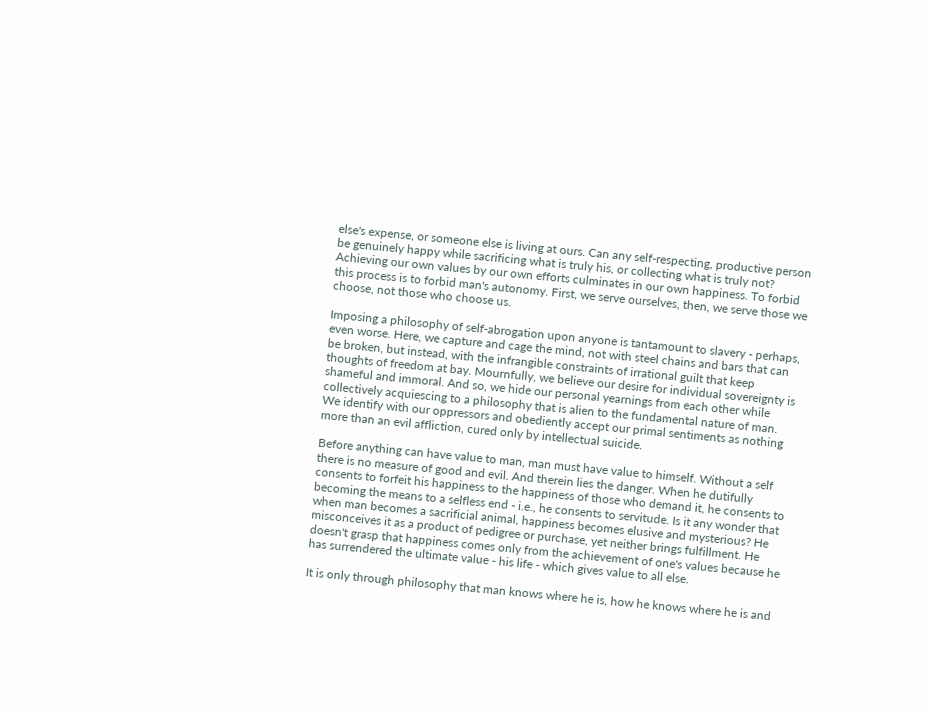else's expense, or someone else is living at ours. Can any self-respecting, productive person be genuinely happy while sacrificing what is truly his, or collecting what is truly not?  Achieving our own values by our own efforts culminates in our own happiness. To forbid this process is to forbid man's autonomy. First, we serve ourselves, then, we serve those we choose, not those who choose us.

Imposing a philosophy of self-abrogation upon anyone is tantamount to slavery - perhaps, even worse. Here, we capture and cage the mind, not with steel chains and bars that can be broken, but instead, with the infrangible constraints of irrational guilt that keep thoughts of freedom at bay. Mournfully, we believe our desire for individual sovereignty is shameful and immoral. And so, we hide our personal yearnings from each other while collectively acquiescing to a philosophy that is alien to the fundamental nature of man. We identify with our oppressors and obediently accept our primal sentiments as nothing more than an evil affliction, cured only by intellectual suicide.

Before anything can have value to man, man must have value to himself. Without a self there is no measure of good and evil. And therein lies the danger. When he dutifully consents to forfeit his happiness to the happiness of those who demand it, he consents to becoming the means to a selfless end - i.e., he consents to servitude. Is it any wonder that when man becomes a sacrificial animal, happiness becomes elusive and mysterious? He misconceives it as a product of pedigree or purchase, yet neither brings fulfillment. He doesn't grasp that happiness comes only from the achievement of one's values because he has surrendered the ultimate value - his life - which gives value to all else.

It is only through philosophy that man knows where he is, how he knows where he is and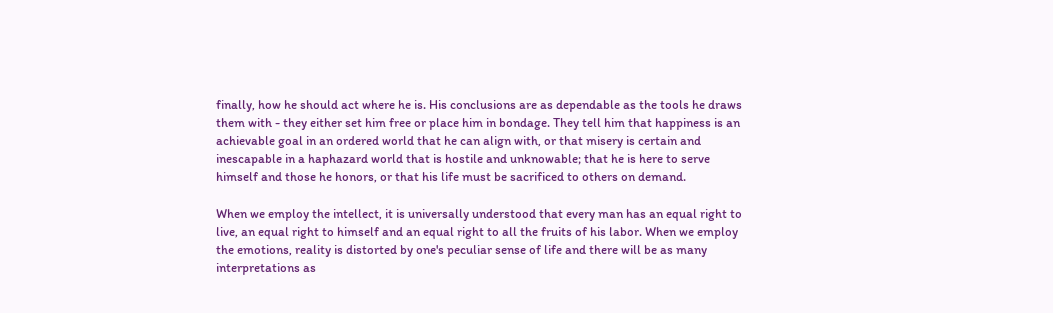finally, how he should act where he is. His conclusions are as dependable as the tools he draws them with - they either set him free or place him in bondage. They tell him that happiness is an achievable goal in an ordered world that he can align with, or that misery is certain and inescapable in a haphazard world that is hostile and unknowable; that he is here to serve himself and those he honors, or that his life must be sacrificed to others on demand.

When we employ the intellect, it is universally understood that every man has an equal right to live, an equal right to himself and an equal right to all the fruits of his labor. When we employ the emotions, reality is distorted by one's peculiar sense of life and there will be as many interpretations as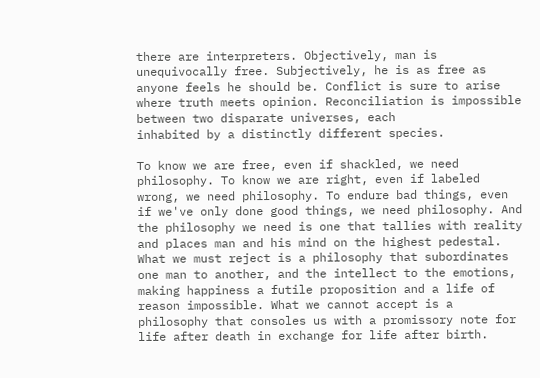there are interpreters. Objectively, man is unequivocally free. Subjectively, he is as free as anyone feels he should be. Conflict is sure to arise where truth meets opinion. Reconciliation is impossible between two disparate universes, each
inhabited by a distinctly different species.

To know we are free, even if shackled, we need philosophy. To know we are right, even if labeled wrong, we need philosophy. To endure bad things, even if we've only done good things, we need philosophy. And the philosophy we need is one that tallies with reality and places man and his mind on the highest pedestal. What we must reject is a philosophy that subordinates one man to another, and the intellect to the emotions, making happiness a futile proposition and a life of reason impossible. What we cannot accept is a philosophy that consoles us with a promissory note for life after death in exchange for life after birth.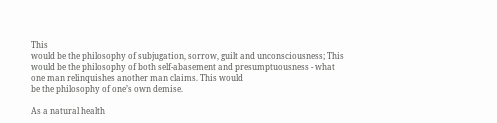This
would be the philosophy of subjugation, sorrow, guilt and unconsciousness; This would be the philosophy of both self-abasement and presumptuousness - what one man relinquishes another man claims. This would
be the philosophy of one’s own demise.

As a natural health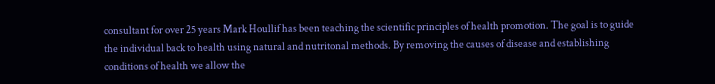consultant for over 25 years Mark Houllif has been teaching the scientific principles of health promotion. The goal is to guide the individual back to health using natural and nutritonal methods. By removing the causes of disease and establishing conditions of health we allow the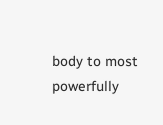body to most powerfully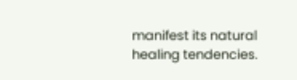manifest its natural healing tendencies.